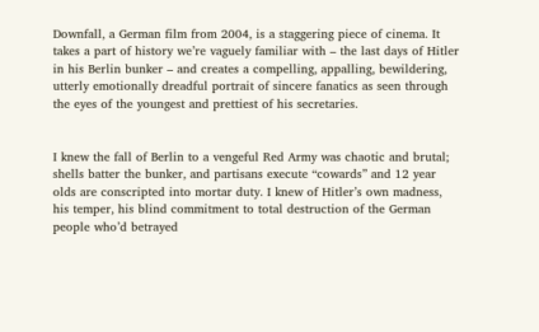Downfall, a German film from 2004, is a staggering piece of cinema. It takes a part of history we’re vaguely familiar with – the last days of Hitler in his Berlin bunker – and creates a compelling, appalling, bewildering, utterly emotionally dreadful portrait of sincere fanatics as seen through the eyes of the youngest and prettiest of his secretaries.


I knew the fall of Berlin to a vengeful Red Army was chaotic and brutal; shells batter the bunker, and partisans execute “cowards” and 12 year olds are conscripted into mortar duty. I knew of Hitler’s own madness, his temper, his blind commitment to total destruction of the German people who’d betrayed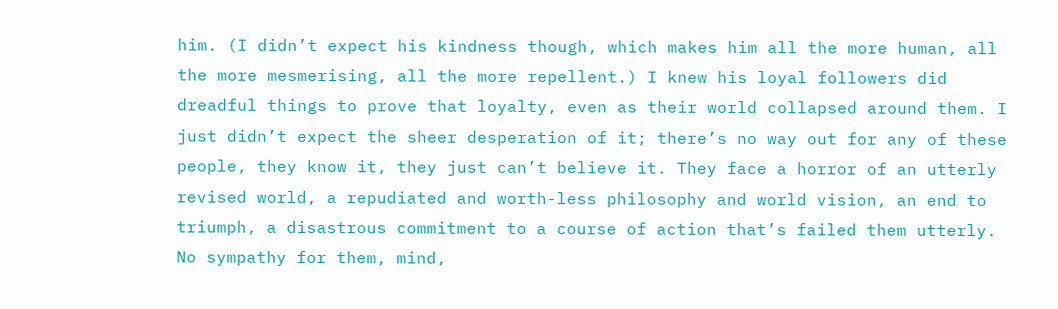him. (I didn’t expect his kindness though, which makes him all the more human, all the more mesmerising, all the more repellent.) I knew his loyal followers did dreadful things to prove that loyalty, even as their world collapsed around them. I just didn’t expect the sheer desperation of it; there’s no way out for any of these people, they know it, they just can’t believe it. They face a horror of an utterly revised world, a repudiated and worth-less philosophy and world vision, an end to triumph, a disastrous commitment to a course of action that’s failed them utterly. No sympathy for them, mind,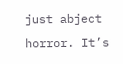just abject horror. It’s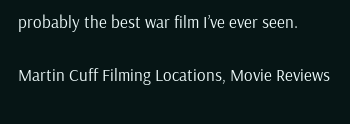probably the best war film I’ve ever seen.

Martin Cuff Filming Locations, Movie Reviews